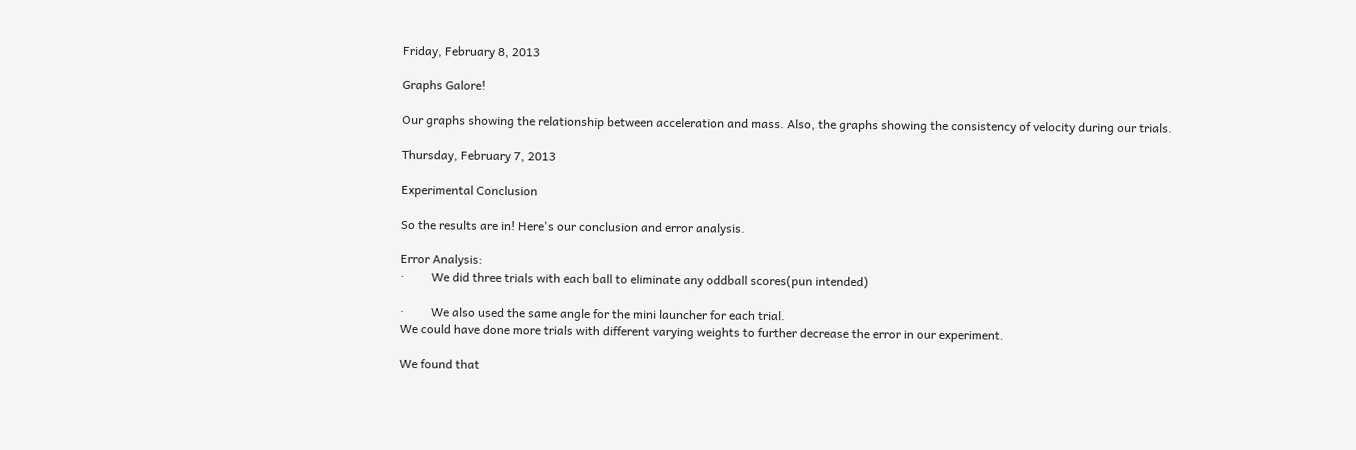Friday, February 8, 2013

Graphs Galore!

Our graphs showing the relationship between acceleration and mass. Also, the graphs showing the consistency of velocity during our trials.

Thursday, February 7, 2013

Experimental Conclusion

So the results are in! Here's our conclusion and error analysis.

Error Analysis:
·         We did three trials with each ball to eliminate any oddball scores(pun intended)

·         We also used the same angle for the mini launcher for each trial.
We could have done more trials with different varying weights to further decrease the error in our experiment.

We found that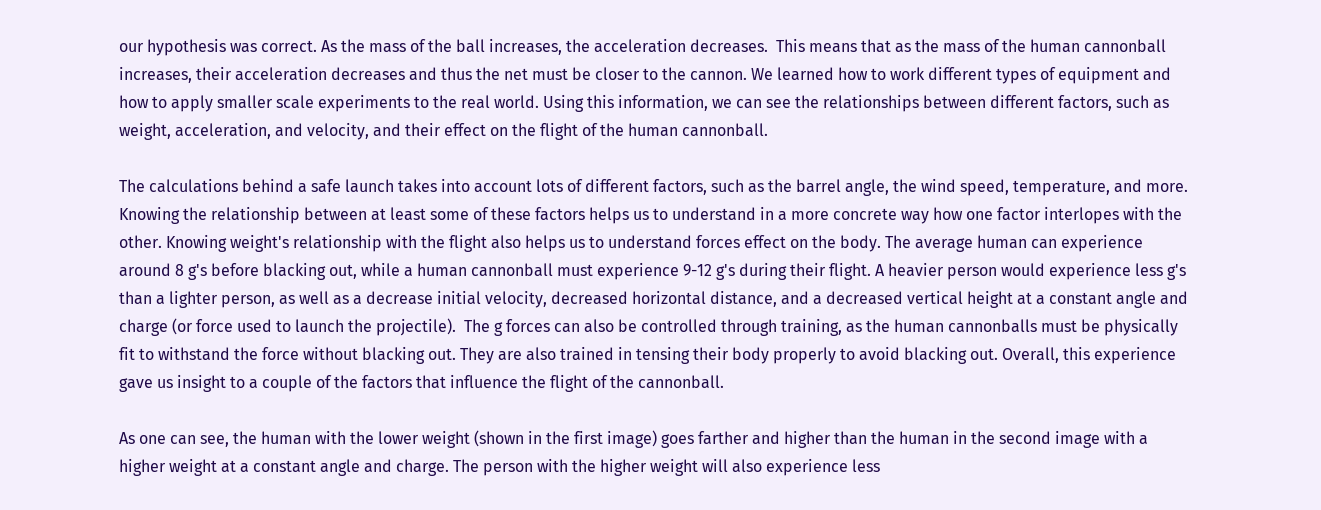our hypothesis was correct. As the mass of the ball increases, the acceleration decreases.  This means that as the mass of the human cannonball increases, their acceleration decreases and thus the net must be closer to the cannon. We learned how to work different types of equipment and how to apply smaller scale experiments to the real world. Using this information, we can see the relationships between different factors, such as weight, acceleration, and velocity, and their effect on the flight of the human cannonball.

The calculations behind a safe launch takes into account lots of different factors, such as the barrel angle, the wind speed, temperature, and more. Knowing the relationship between at least some of these factors helps us to understand in a more concrete way how one factor interlopes with the other. Knowing weight's relationship with the flight also helps us to understand forces effect on the body. The average human can experience around 8 g's before blacking out, while a human cannonball must experience 9-12 g's during their flight. A heavier person would experience less g's than a lighter person, as well as a decrease initial velocity, decreased horizontal distance, and a decreased vertical height at a constant angle and charge (or force used to launch the projectile).  The g forces can also be controlled through training, as the human cannonballs must be physically fit to withstand the force without blacking out. They are also trained in tensing their body properly to avoid blacking out. Overall, this experience gave us insight to a couple of the factors that influence the flight of the cannonball.

As one can see, the human with the lower weight (shown in the first image) goes farther and higher than the human in the second image with a higher weight at a constant angle and charge. The person with the higher weight will also experience less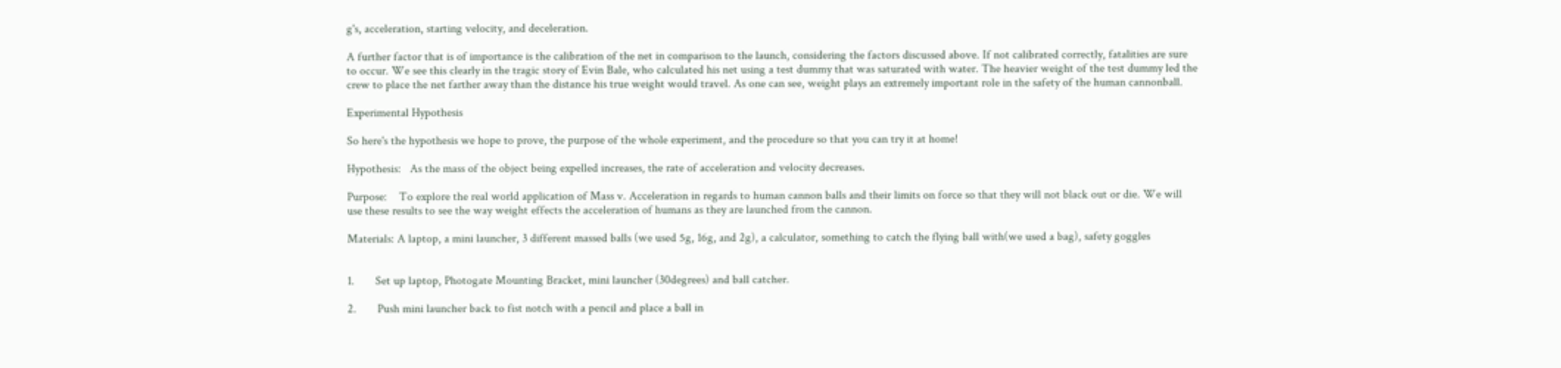g's, acceleration, starting velocity, and deceleration.

A further factor that is of importance is the calibration of the net in comparison to the launch, considering the factors discussed above. If not calibrated correctly, fatalities are sure to occur. We see this clearly in the tragic story of Evin Bale, who calculated his net using a test dummy that was saturated with water. The heavier weight of the test dummy led the crew to place the net farther away than the distance his true weight would travel. As one can see, weight plays an extremely important role in the safety of the human cannonball.

Experimental Hypothesis

So here's the hypothesis we hope to prove, the purpose of the whole experiment, and the procedure so that you can try it at home!

Hypothesis:   As the mass of the object being expelled increases, the rate of acceleration and velocity decreases.

Purpose:    To explore the real world application of Mass v. Acceleration in regards to human cannon balls and their limits on force so that they will not black out or die. We will use these results to see the way weight effects the acceleration of humans as they are launched from the cannon.

Materials: A laptop, a mini launcher, 3 different massed balls (we used 5g, 16g, and 2g), a calculator, something to catch the flying ball with(we used a bag), safety goggles


1.       Set up laptop, Photogate Mounting Bracket, mini launcher (30degrees) and ball catcher.

2.       Push mini launcher back to fist notch with a pencil and place a ball in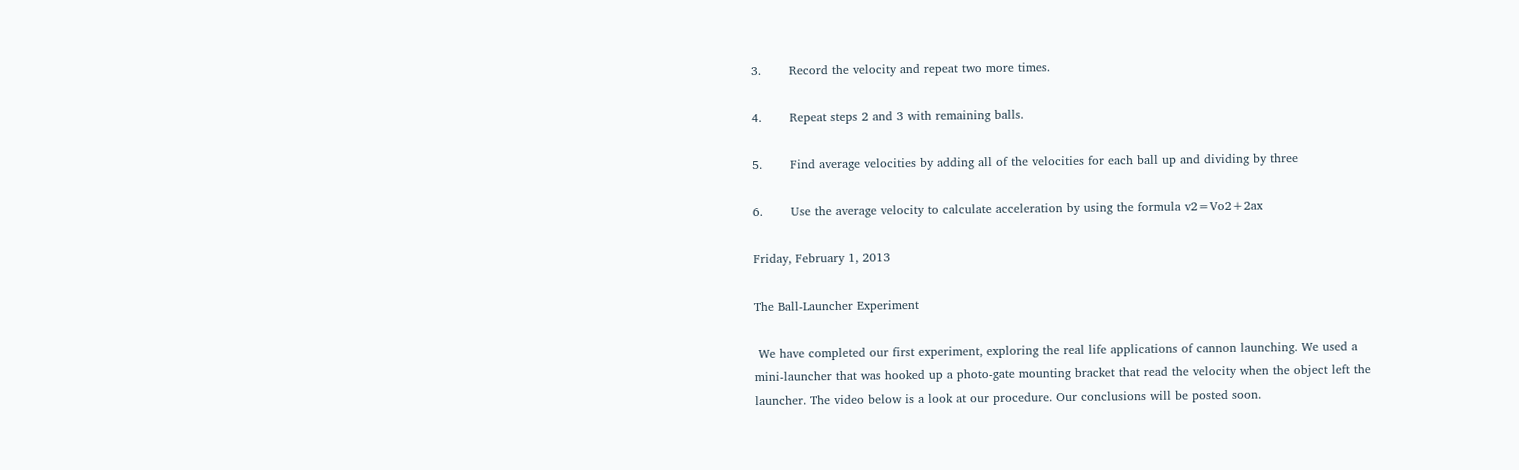3.       Record the velocity and repeat two more times.

4.       Repeat steps 2 and 3 with remaining balls.

5.       Find average velocities by adding all of the velocities for each ball up and dividing by three

6.       Use the average velocity to calculate acceleration by using the formula v2=Vo2+2ax

Friday, February 1, 2013

The Ball-Launcher Experiment

 We have completed our first experiment, exploring the real life applications of cannon launching. We used a mini-launcher that was hooked up a photo-gate mounting bracket that read the velocity when the object left the launcher. The video below is a look at our procedure. Our conclusions will be posted soon.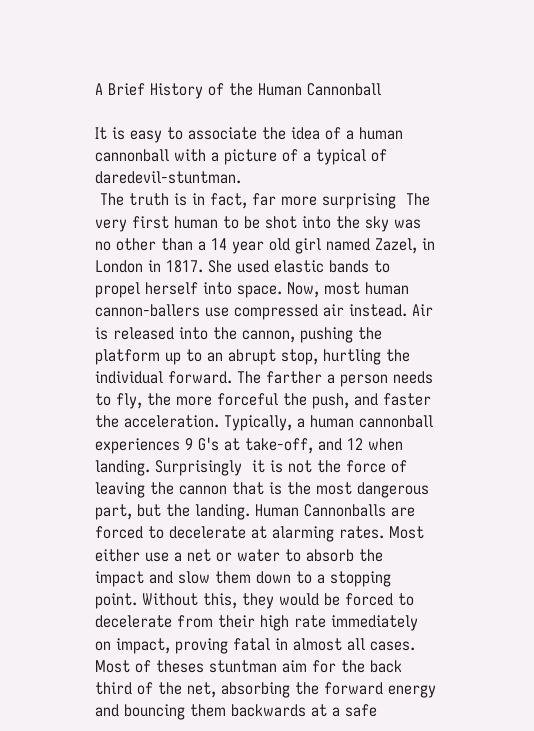A Brief History of the Human Cannonball

It is easy to associate the idea of a human cannonball with a picture of a typical of daredevil-stuntman.
 The truth is in fact, far more surprising  The very first human to be shot into the sky was no other than a 14 year old girl named Zazel, in London in 1817. She used elastic bands to propel herself into space. Now, most human cannon-ballers use compressed air instead. Air is released into the cannon, pushing the platform up to an abrupt stop, hurtling the individual forward. The farther a person needs to fly, the more forceful the push, and faster the acceleration. Typically, a human cannonball experiences 9 G's at take-off, and 12 when landing. Surprisingly  it is not the force of leaving the cannon that is the most dangerous part, but the landing. Human Cannonballs are forced to decelerate at alarming rates. Most either use a net or water to absorb the impact and slow them down to a stopping point. Without this, they would be forced to decelerate from their high rate immediately on impact, proving fatal in almost all cases. Most of theses stuntman aim for the back third of the net, absorbing the forward energy and bouncing them backwards at a safe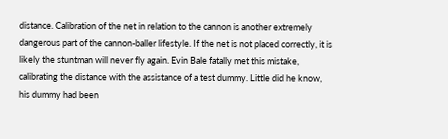distance. Calibration of the net in relation to the cannon is another extremely dangerous part of the cannon-baller lifestyle. If the net is not placed correctly, it is likely the stuntman will never fly again. Evin Bale fatally met this mistake, calibrating the distance with the assistance of a test dummy. Little did he know, his dummy had been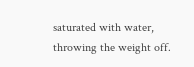saturated with water, throwing the weight off.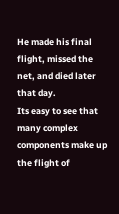He made his final flight, missed the net, and died later that day.
Its easy to see that many complex components make up the flight of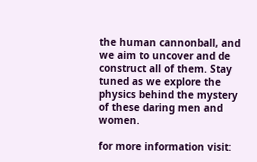the human cannonball, and we aim to uncover and de construct all of them. Stay tuned as we explore the physics behind the mystery of these daring men and women.

for more information visit: